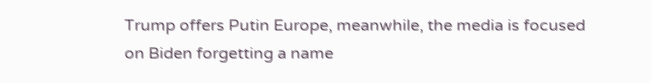Trump offers Putin Europe, meanwhile, the media is focused on Biden forgetting a name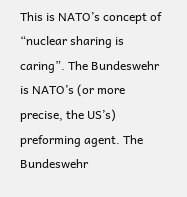This is NATO’s concept of “nuclear sharing is caring”. The Bundeswehr is NATO’s (or more precise, the US’s) preforming agent. The Bundeswehr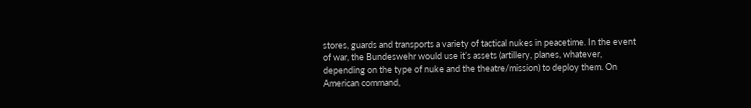stores, guards and transports a variety of tactical nukes in peacetime. In the event of war, the Bundeswehr would use it’s assets (artillery, planes, whatever, depending on the type of nuke and the theatre/mission) to deploy them. On American command,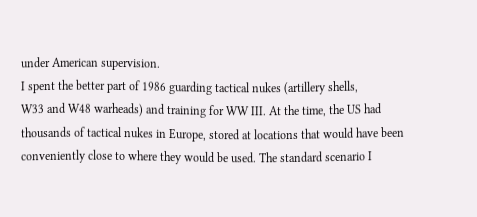under American supervision.
I spent the better part of 1986 guarding tactical nukes (artillery shells,
W33 and W48 warheads) and training for WW III. At the time, the US had thousands of tactical nukes in Europe, stored at locations that would have been conveniently close to where they would be used. The standard scenario I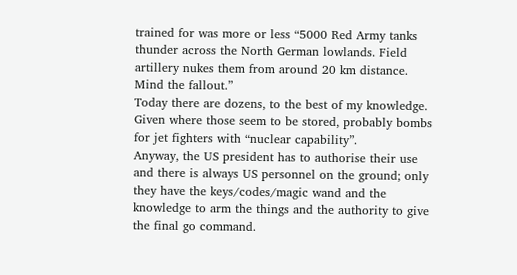trained for was more or less “5000 Red Army tanks thunder across the North German lowlands. Field artillery nukes them from around 20 km distance. Mind the fallout.”
Today there are dozens, to the best of my knowledge. Given where those seem to be stored, probably bombs for jet fighters with “nuclear capability”.
Anyway, the US president has to authorise their use and there is always US personnel on the ground; only they have the keys/codes/magic wand and the knowledge to arm the things and the authority to give the final go command.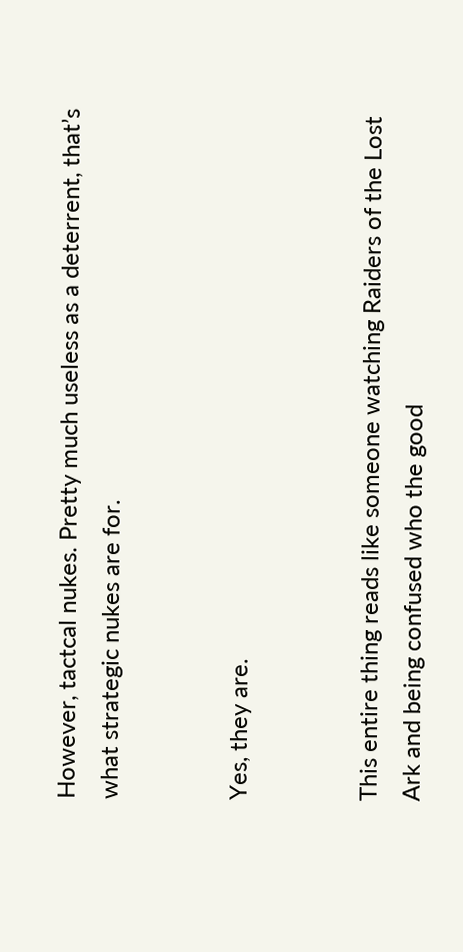However, tactcal nukes. Pretty much useless as a deterrent, that’s what strategic nukes are for.


Yes, they are.


This entire thing reads like someone watching Raiders of the Lost Ark and being confused who the good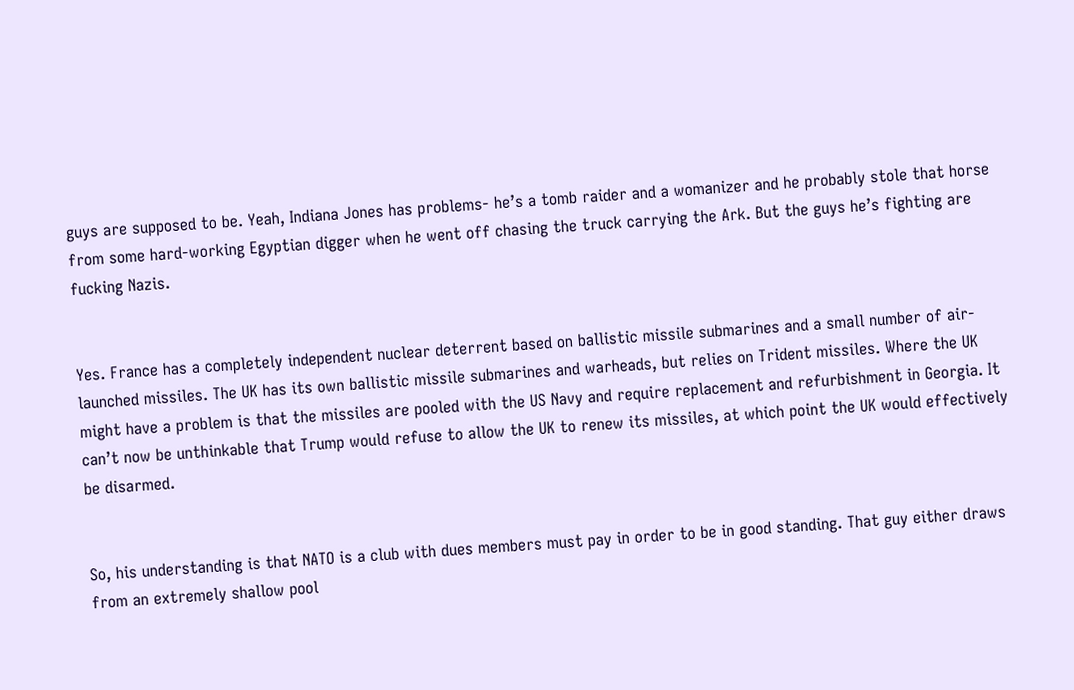guys are supposed to be. Yeah, Indiana Jones has problems- he’s a tomb raider and a womanizer and he probably stole that horse from some hard-working Egyptian digger when he went off chasing the truck carrying the Ark. But the guys he’s fighting are fucking Nazis.


Yes. France has a completely independent nuclear deterrent based on ballistic missile submarines and a small number of air-launched missiles. The UK has its own ballistic missile submarines and warheads, but relies on Trident missiles. Where the UK might have a problem is that the missiles are pooled with the US Navy and require replacement and refurbishment in Georgia. It can’t now be unthinkable that Trump would refuse to allow the UK to renew its missiles, at which point the UK would effectively be disarmed.


So, his understanding is that NATO is a club with dues members must pay in order to be in good standing. That guy either draws from an extremely shallow pool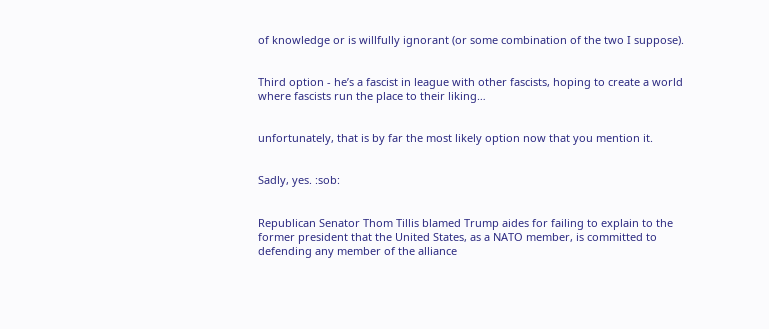of knowledge or is willfully ignorant (or some combination of the two I suppose).


Third option - he’s a fascist in league with other fascists, hoping to create a world where fascists run the place to their liking…


unfortunately, that is by far the most likely option now that you mention it.


Sadly, yes. :sob:


Republican Senator Thom Tillis blamed Trump aides for failing to explain to the former president that the United States, as a NATO member, is committed to defending any member of the alliance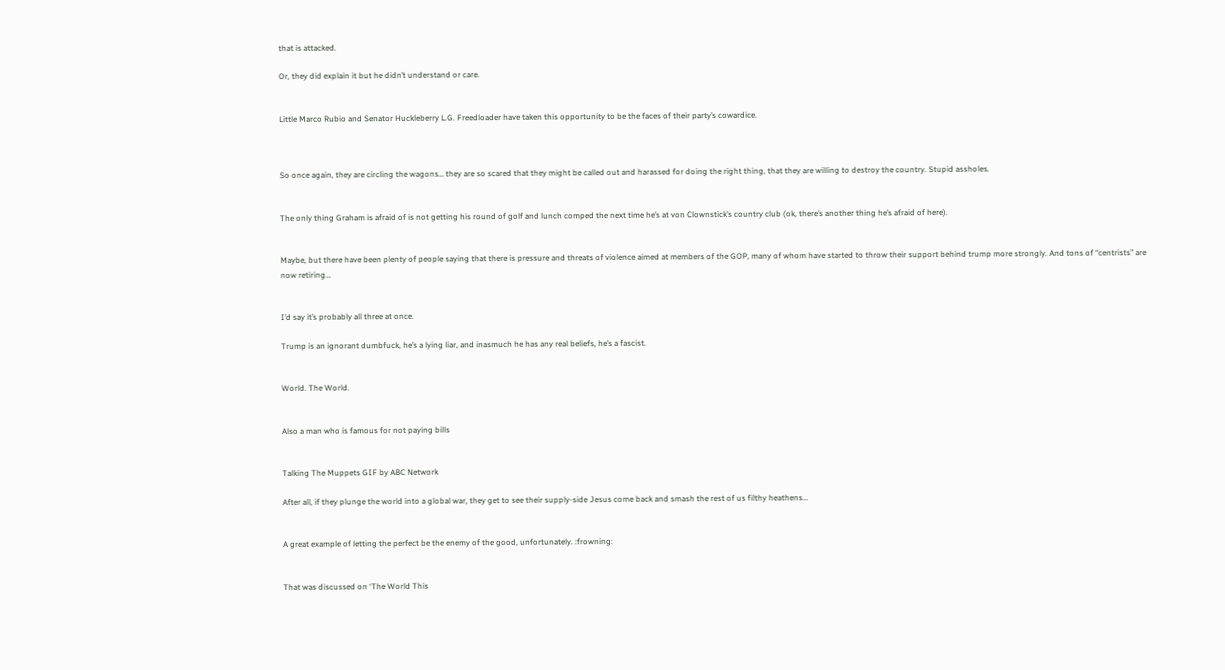that is attacked.

Or, they did explain it but he didn’t understand or care.


Little Marco Rubio and Senator Huckleberry L.G. Freedloader have taken this opportunity to be the faces of their party’s cowardice.



So once again, they are circling the wagons… they are so scared that they might be called out and harassed for doing the right thing, that they are willing to destroy the country. Stupid assholes.


The only thing Graham is afraid of is not getting his round of golf and lunch comped the next time he’s at von Clownstick’s country club (ok, there’s another thing he’s afraid of here).


Maybe, but there have been plenty of people saying that there is pressure and threats of violence aimed at members of the GOP, many of whom have started to throw their support behind trump more strongly. And tons of “centrists” are now retiring…


I’d say it’s probably all three at once.

Trump is an ignorant dumbfuck, he’s a lying liar, and inasmuch he has any real beliefs, he’s a fascist.


World. The World.


Also a man who is famous for not paying bills


Talking The Muppets GIF by ABC Network

After all, if they plunge the world into a global war, they get to see their supply-side Jesus come back and smash the rest of us filthy heathens…


A great example of letting the perfect be the enemy of the good, unfortunately. :frowning:


That was discussed on ‘The World This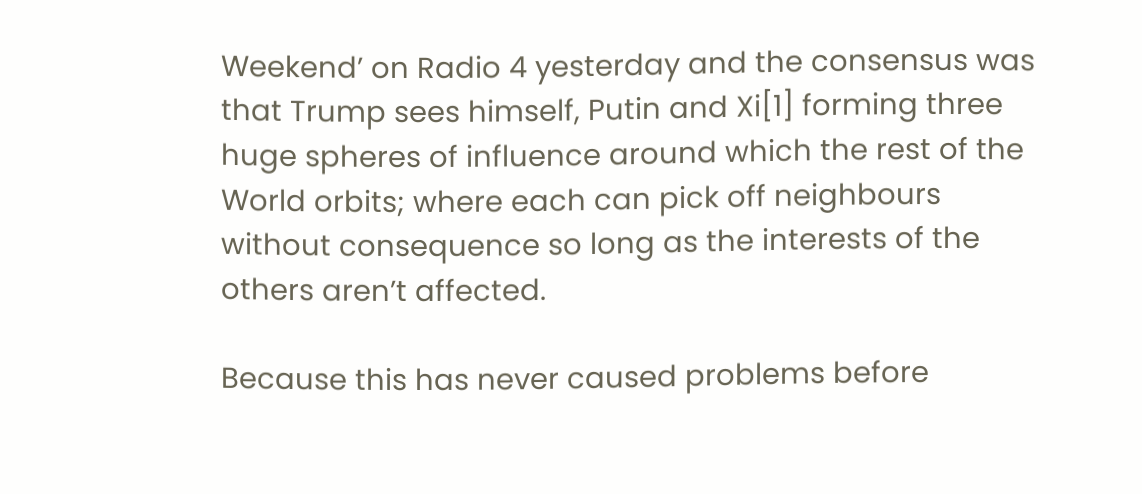Weekend’ on Radio 4 yesterday and the consensus was that Trump sees himself, Putin and Xi[1] forming three huge spheres of influence around which the rest of the World orbits; where each can pick off neighbours without consequence so long as the interests of the others aren’t affected.

Because this has never caused problems before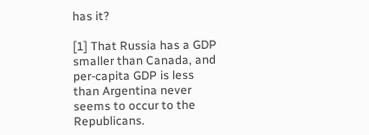has it?

[1] That Russia has a GDP smaller than Canada, and per-capita GDP is less than Argentina never seems to occur to the Republicans.